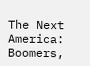The Next America: Boomers,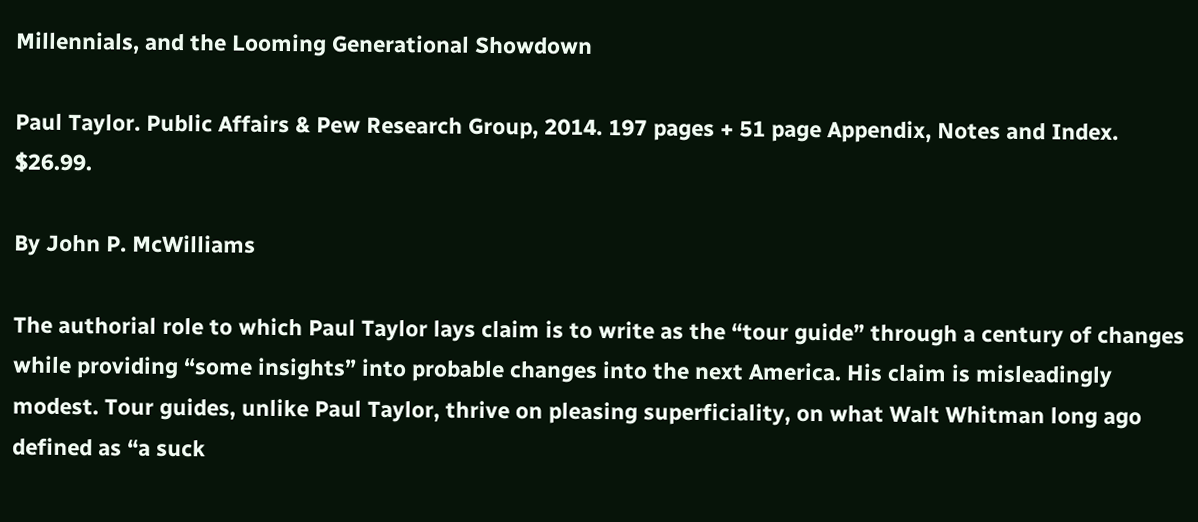Millennials, and the Looming Generational Showdown

Paul Taylor. Public Affairs & Pew Research Group, 2014. 197 pages + 51 page Appendix, Notes and Index. $26.99.

By John P. McWilliams

The authorial role to which Paul Taylor lays claim is to write as the “tour guide” through a century of changes while providing “some insights” into probable changes into the next America. His claim is misleadingly modest. Tour guides, unlike Paul Taylor, thrive on pleasing superficiality, on what Walt Whitman long ago defined as “a suck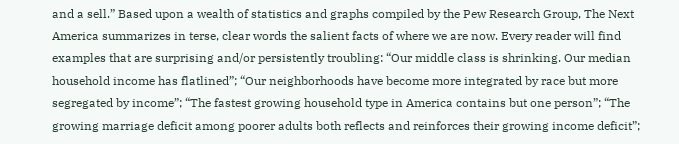and a sell.” Based upon a wealth of statistics and graphs compiled by the Pew Research Group, The Next America summarizes in terse, clear words the salient facts of where we are now. Every reader will find examples that are surprising and/or persistently troubling: “Our middle class is shrinking. Our median household income has flatlined”; “Our neighborhoods have become more integrated by race but more segregated by income”; “The fastest growing household type in America contains but one person”; “The growing marriage deficit among poorer adults both reflects and reinforces their growing income deficit”;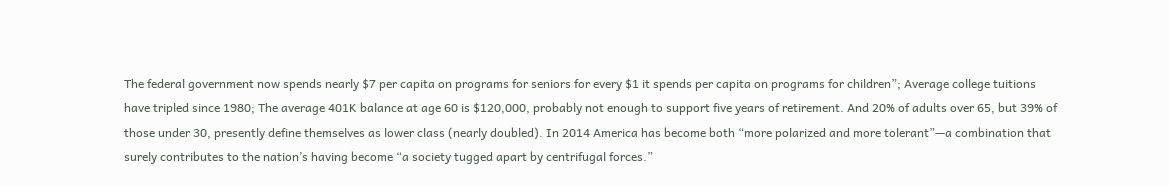The federal government now spends nearly $7 per capita on programs for seniors for every $1 it spends per capita on programs for children”; Average college tuitions have tripled since 1980; The average 401K balance at age 60 is $120,000, probably not enough to support five years of retirement. And 20% of adults over 65, but 39% of those under 30, presently define themselves as lower class (nearly doubled). In 2014 America has become both “more polarized and more tolerant”—a combination that surely contributes to the nation’s having become “a society tugged apart by centrifugal forces.”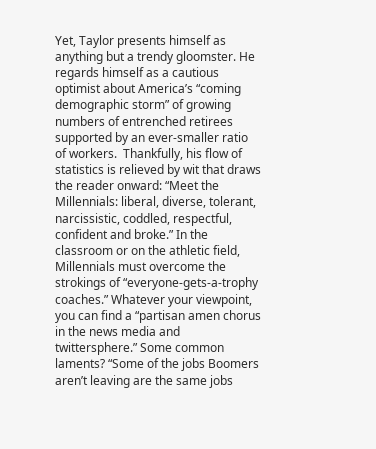Yet, Taylor presents himself as anything but a trendy gloomster. He regards himself as a cautious optimist about America’s “coming demographic storm” of growing numbers of entrenched retirees supported by an ever-smaller ratio of workers.  Thankfully, his flow of statistics is relieved by wit that draws the reader onward: “Meet the Millennials: liberal, diverse, tolerant, narcissistic, coddled, respectful, confident and broke.” In the classroom or on the athletic field, Millennials must overcome the strokings of “everyone-gets-a-trophy coaches.” Whatever your viewpoint, you can find a “partisan amen chorus in the news media and twittersphere.” Some common laments? “Some of the jobs Boomers aren’t leaving are the same jobs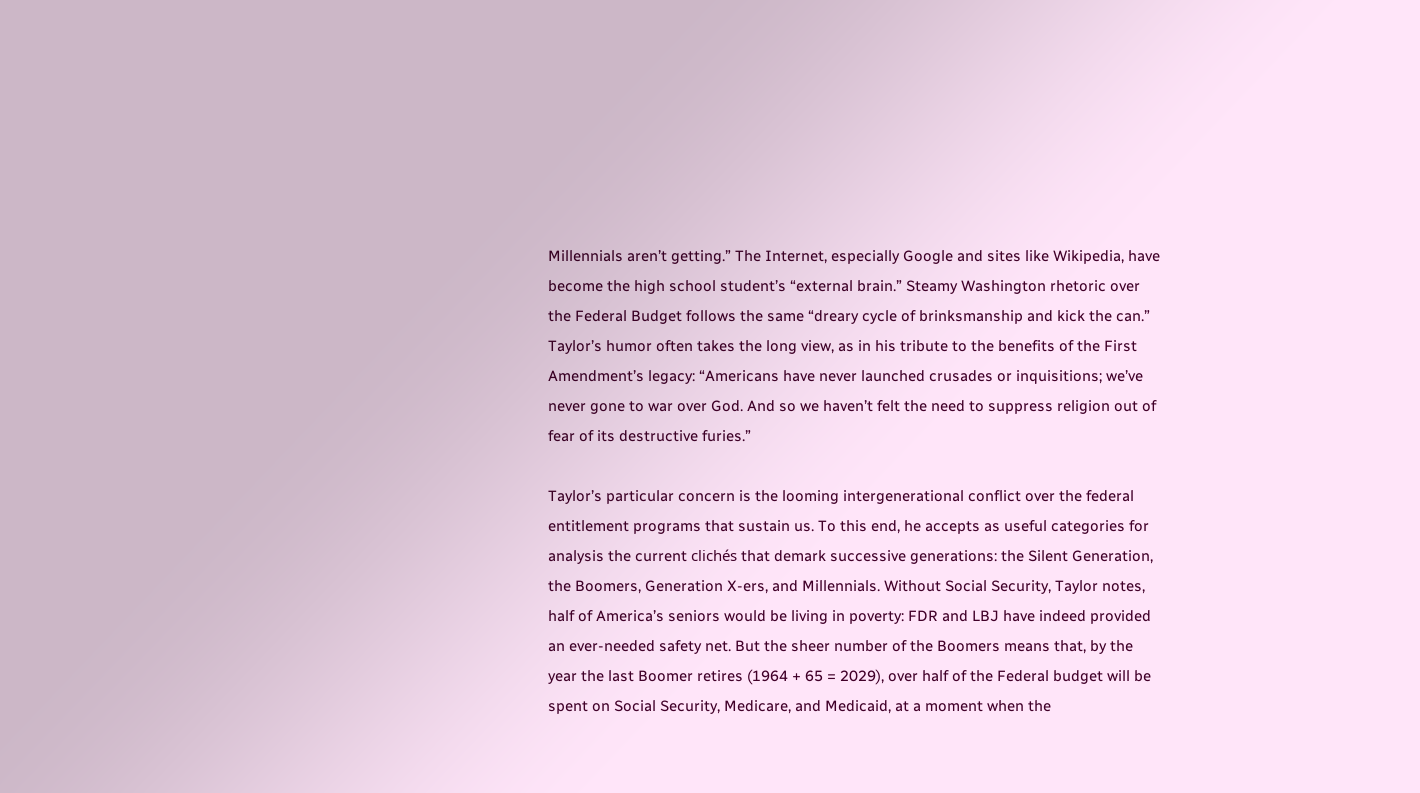Millennials aren’t getting.” The Internet, especially Google and sites like Wikipedia, have become the high school student’s “external brain.” Steamy Washington rhetoric over the Federal Budget follows the same “dreary cycle of brinksmanship and kick the can.” Taylor’s humor often takes the long view, as in his tribute to the benefits of the First Amendment’s legacy: “Americans have never launched crusades or inquisitions; we’ve never gone to war over God. And so we haven’t felt the need to suppress religion out of fear of its destructive furies.”

Taylor’s particular concern is the looming intergenerational conflict over the federal entitlement programs that sustain us. To this end, he accepts as useful categories for analysis the current clichés that demark successive generations: the Silent Generation, the Boomers, Generation X-ers, and Millennials. Without Social Security, Taylor notes, half of America’s seniors would be living in poverty: FDR and LBJ have indeed provided an ever-needed safety net. But the sheer number of the Boomers means that, by the year the last Boomer retires (1964 + 65 = 2029), over half of the Federal budget will be spent on Social Security, Medicare, and Medicaid, at a moment when the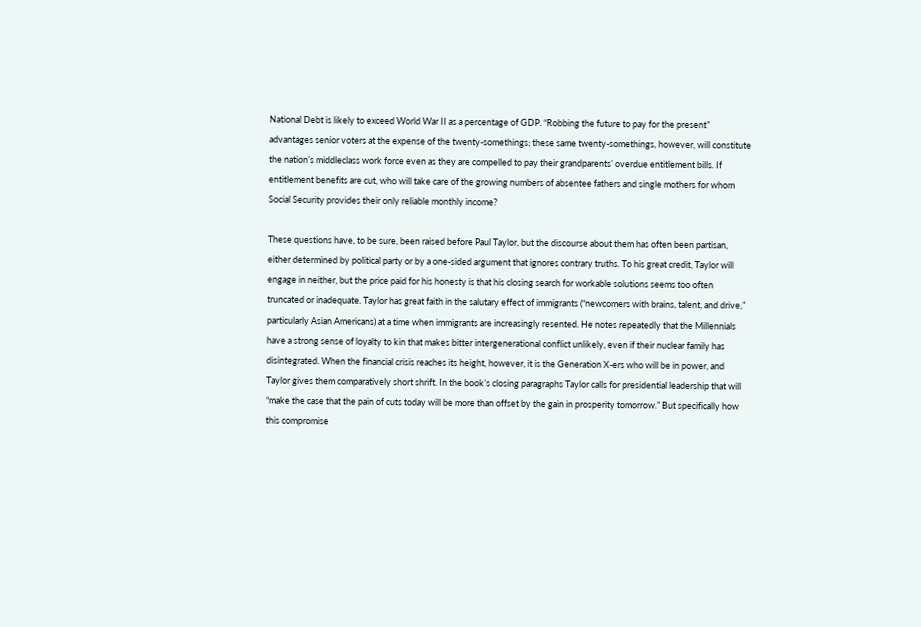National Debt is likely to exceed World War II as a percentage of GDP. “Robbing the future to pay for the present” advantages senior voters at the expense of the twenty-somethings; these same twenty-somethings, however, will constitute the nation’s middleclass work force even as they are compelled to pay their grandparents’ overdue entitlement bills. If entitlement benefits are cut, who will take care of the growing numbers of absentee fathers and single mothers for whom Social Security provides their only reliable monthly income?

These questions have, to be sure, been raised before Paul Taylor, but the discourse about them has often been partisan, either determined by political party or by a one-sided argument that ignores contrary truths. To his great credit, Taylor will engage in neither, but the price paid for his honesty is that his closing search for workable solutions seems too often truncated or inadequate. Taylor has great faith in the salutary effect of immigrants (“newcomers with brains, talent, and drive,” particularly Asian Americans) at a time when immigrants are increasingly resented. He notes repeatedly that the Millennials have a strong sense of loyalty to kin that makes bitter intergenerational conflict unlikely, even if their nuclear family has disintegrated. When the financial crisis reaches its height, however, it is the Generation X-ers who will be in power, and Taylor gives them comparatively short shrift. In the book’s closing paragraphs Taylor calls for presidential leadership that will “make the case that the pain of cuts today will be more than offset by the gain in prosperity tomorrow.” But specifically how this compromise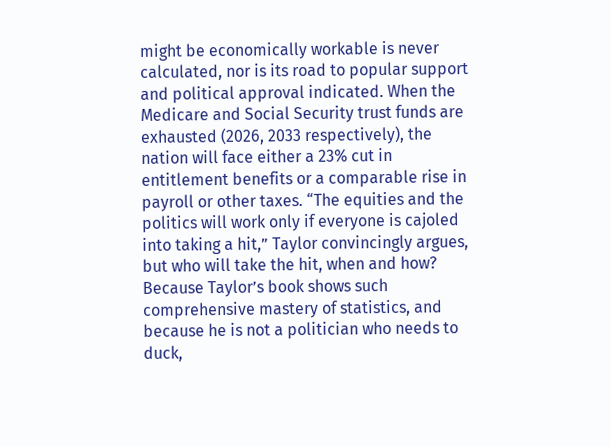might be economically workable is never calculated, nor is its road to popular support and political approval indicated. When the Medicare and Social Security trust funds are exhausted (2026, 2033 respectively), the nation will face either a 23% cut in entitlement benefits or a comparable rise in payroll or other taxes. “The equities and the politics will work only if everyone is cajoled into taking a hit,” Taylor convincingly argues, but who will take the hit, when and how? Because Taylor’s book shows such comprehensive mastery of statistics, and because he is not a politician who needs to duck,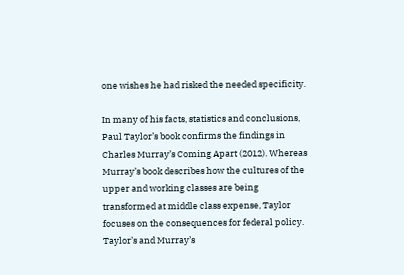one wishes he had risked the needed specificity.

In many of his facts, statistics and conclusions, Paul Taylor’s book confirms the findings in Charles Murray’s Coming Apart (2012). Whereas Murray’s book describes how the cultures of the upper and working classes are being transformed at middle class expense, Taylor focuses on the consequences for federal policy. Taylor’s and Murray’s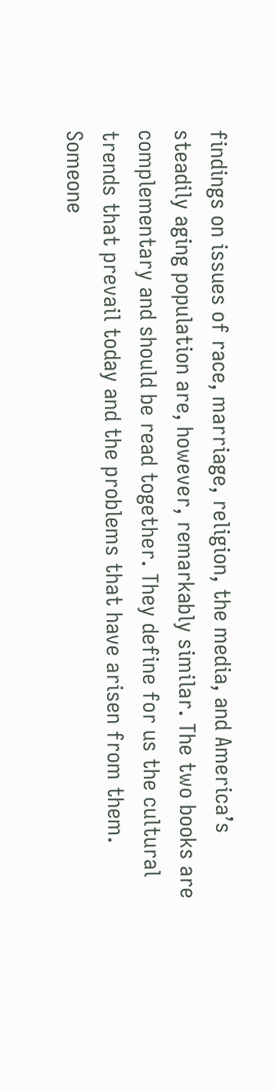findings on issues of race, marriage, religion, the media, and America’s steadily aging population are, however, remarkably similar. The two books are complementary and should be read together. They define for us the cultural trends that prevail today and the problems that have arisen from them. Someone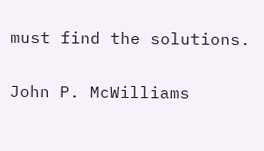must find the solutions.

John P. McWilliams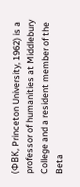(ΦBK, Princeton University, 1962) is a professor of humanities at Middlebury College and a resident member of the Beta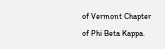of Vermont Chapter of Phi Beta Kappa.